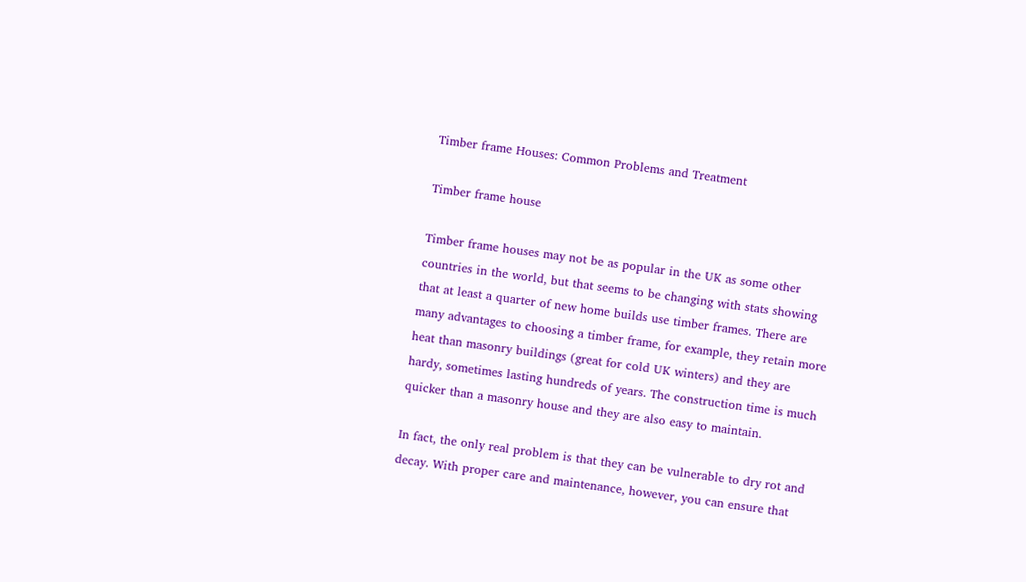Timber frame Houses: Common Problems and Treatment

Timber frame house

Timber frame houses may not be as popular in the UK as some other countries in the world, but that seems to be changing with stats showing that at least a quarter of new home builds use timber frames. There are many advantages to choosing a timber frame, for example, they retain more heat than masonry buildings (great for cold UK winters) and they are hardy, sometimes lasting hundreds of years. The construction time is much quicker than a masonry house and they are also easy to maintain.

In fact, the only real problem is that they can be vulnerable to dry rot and decay. With proper care and maintenance, however, you can ensure that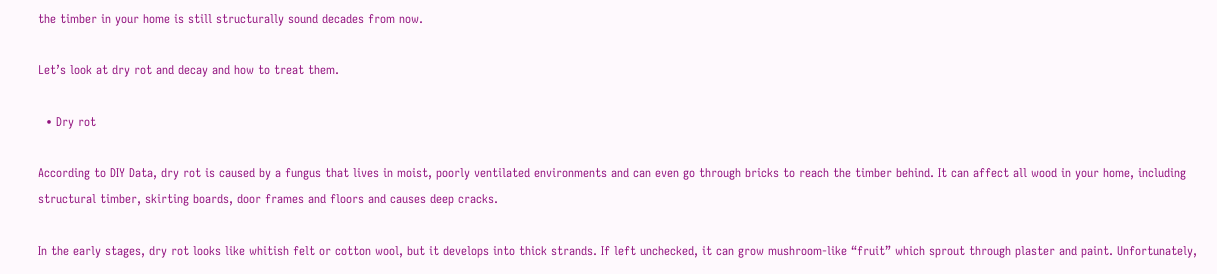the timber in your home is still structurally sound decades from now.

Let’s look at dry rot and decay and how to treat them.

  • Dry rot

According to DIY Data, dry rot is caused by a fungus that lives in moist, poorly ventilated environments and can even go through bricks to reach the timber behind. It can affect all wood in your home, including structural timber, skirting boards, door frames and floors and causes deep cracks.

In the early stages, dry rot looks like whitish felt or cotton wool, but it develops into thick strands. If left unchecked, it can grow mushroom-like “fruit” which sprout through plaster and paint. Unfortunately,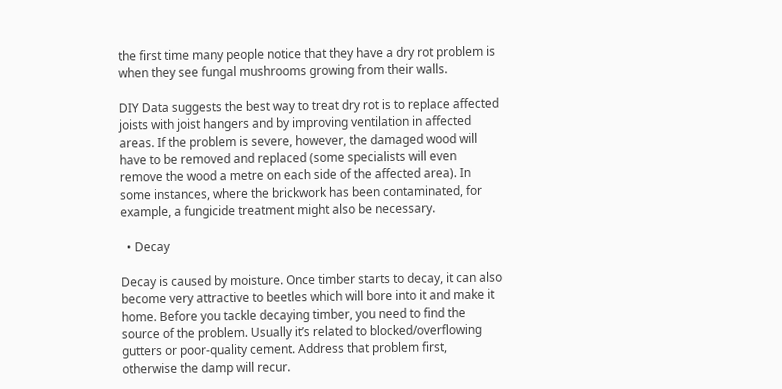the first time many people notice that they have a dry rot problem is when they see fungal mushrooms growing from their walls.

DIY Data suggests the best way to treat dry rot is to replace affected joists with joist hangers and by improving ventilation in affected areas. If the problem is severe, however, the damaged wood will have to be removed and replaced (some specialists will even remove the wood a metre on each side of the affected area). In some instances, where the brickwork has been contaminated, for example, a fungicide treatment might also be necessary.

  • Decay

Decay is caused by moisture. Once timber starts to decay, it can also become very attractive to beetles which will bore into it and make it home. Before you tackle decaying timber, you need to find the source of the problem. Usually it’s related to blocked/overflowing gutters or poor-quality cement. Address that problem first, otherwise the damp will recur.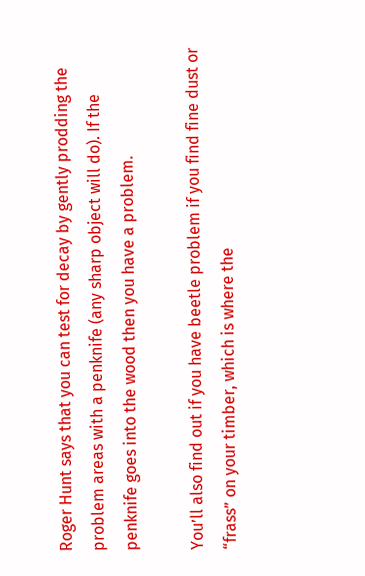Roger Hunt says that you can test for decay by gently prodding the problem areas with a penknife (any sharp object will do). If the penknife goes into the wood then you have a problem.

You’ll also find out if you have beetle problem if you find fine dust or “frass” on your timber, which is where the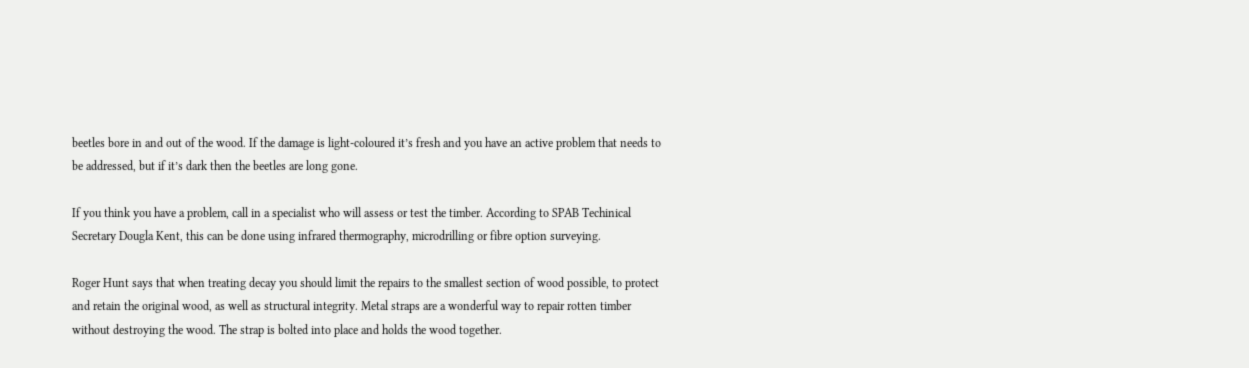beetles bore in and out of the wood. If the damage is light-coloured it’s fresh and you have an active problem that needs to be addressed, but if it’s dark then the beetles are long gone.

If you think you have a problem, call in a specialist who will assess or test the timber. According to SPAB Techinical Secretary Dougla Kent, this can be done using infrared thermography, microdrilling or fibre option surveying.

Roger Hunt says that when treating decay you should limit the repairs to the smallest section of wood possible, to protect and retain the original wood, as well as structural integrity. Metal straps are a wonderful way to repair rotten timber without destroying the wood. The strap is bolted into place and holds the wood together.